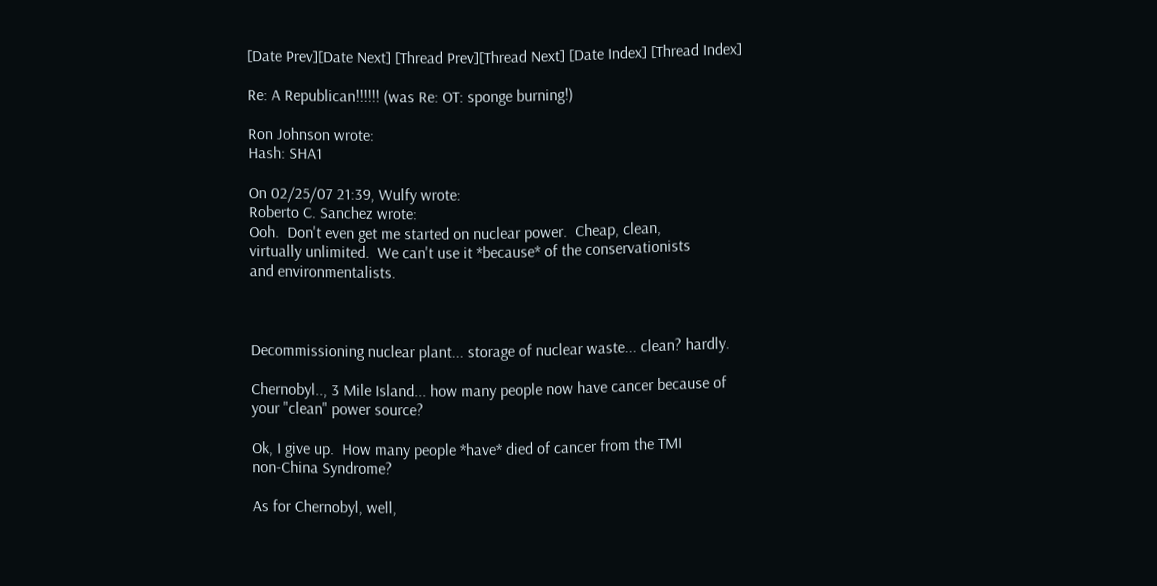[Date Prev][Date Next] [Thread Prev][Thread Next] [Date Index] [Thread Index]

Re: A Republican!!!!!! (was Re: OT: sponge burning!)

Ron Johnson wrote:
Hash: SHA1

On 02/25/07 21:39, Wulfy wrote:
Roberto C. Sanchez wrote:
Ooh.  Don't even get me started on nuclear power.  Cheap, clean,
virtually unlimited.  We can't use it *because* of the conservationists
and environmentalists.



Decommissioning nuclear plant... storage of nuclear waste... clean? hardly.

Chernobyl.., 3 Mile Island... how many people now have cancer because of
your "clean" power source?

Ok, I give up.  How many people *have* died of cancer from the TMI
non-China Syndrome?

As for Chernobyl, well,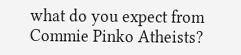what do you expect from Commie Pinko Atheists?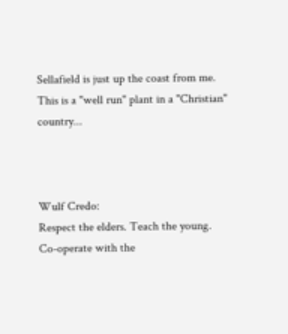Sellafield is just up the coast from me. This is a "well run" plant in a "Christian" country...



Wulf Credo:
Respect the elders. Teach the young. Co-operate with the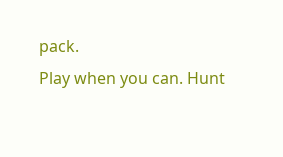pack.
Play when you can. Hunt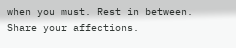when you must. Rest in between.
Share your affections.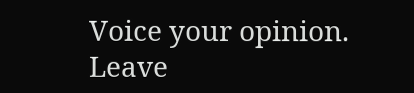Voice your opinion. Leave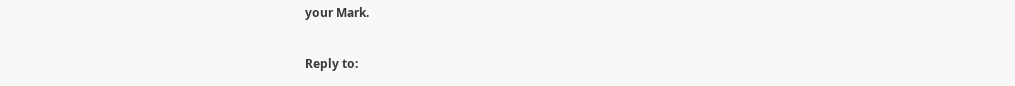your Mark.

Reply to: